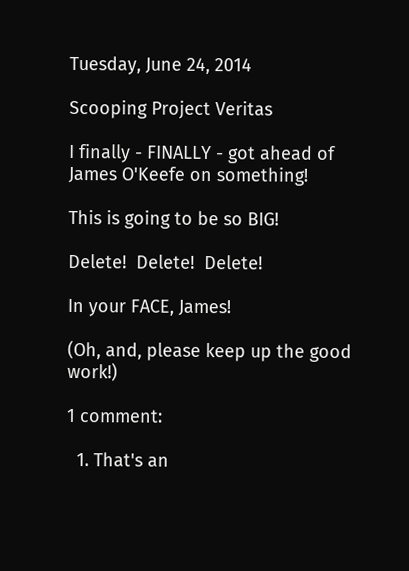Tuesday, June 24, 2014

Scooping Project Veritas

I finally - FINALLY - got ahead of James O'Keefe on something!

This is going to be so BIG!

Delete!  Delete!  Delete!

In your FACE, James!

(Oh, and, please keep up the good work!)

1 comment:

  1. That's an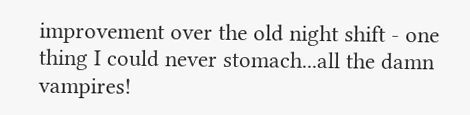improvement over the old night shift - one thing I could never stomach...all the damn vampires!